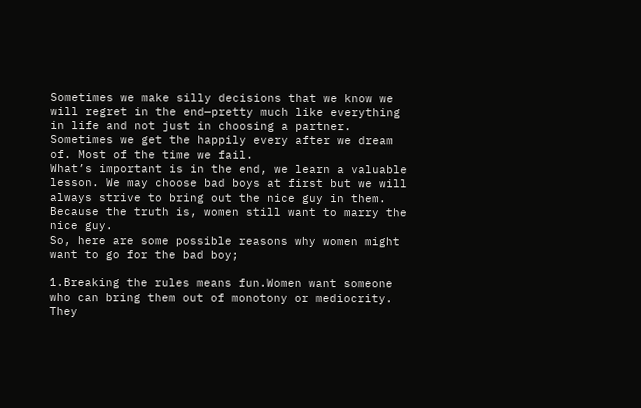Sometimes we make silly decisions that we know we will regret in the end—pretty much like everything in life and not just in choosing a partner.
Sometimes we get the happily every after we dream of. Most of the time we fail.
What’s important is in the end, we learn a valuable lesson. We may choose bad boys at first but we will always strive to bring out the nice guy in them. Because the truth is, women still want to marry the nice guy.
So, here are some possible reasons why women might want to go for the bad boy;

1.Breaking the rules means fun.Women want someone who can bring them out of monotony or mediocrity. They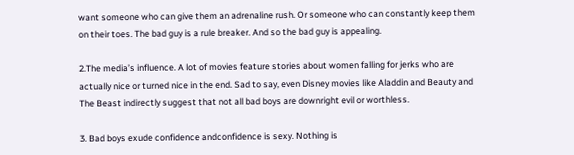want someone who can give them an adrenaline rush. Or someone who can constantly keep them on their toes. The bad guy is a rule breaker. And so the bad guy is appealing.

2.The media’s influence. A lot of movies feature stories about women falling for jerks who are actually nice or turned nice in the end. Sad to say, even Disney movies like Aladdin and Beauty and The Beast indirectly suggest that not all bad boys are downright evil or worthless.

3. Bad boys exude confidence andconfidence is sexy. Nothing is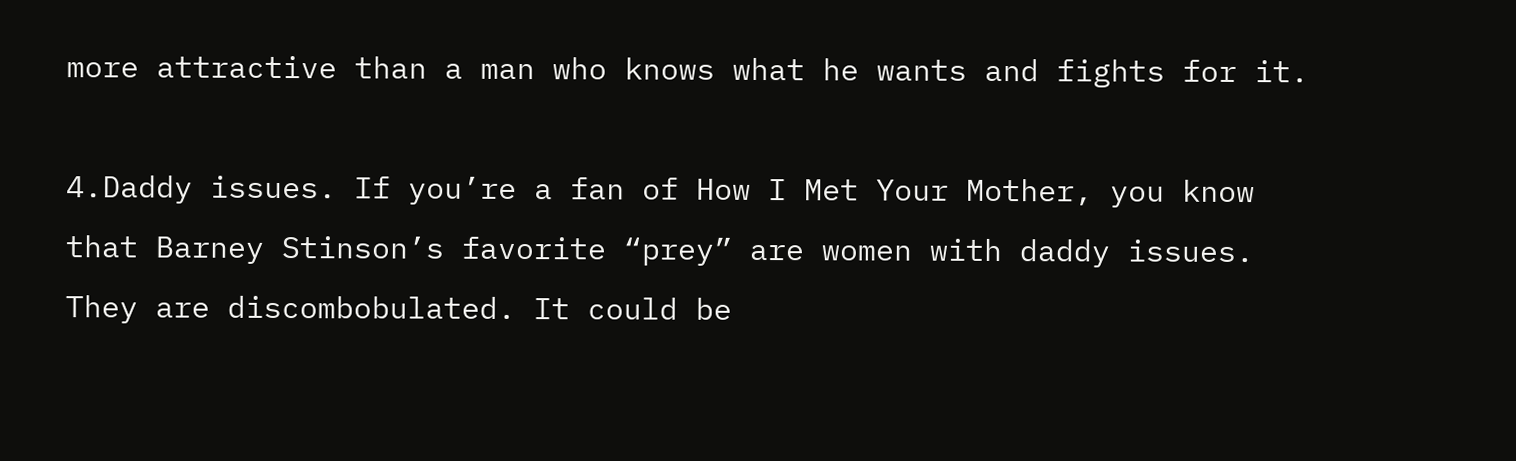more attractive than a man who knows what he wants and fights for it.

4.Daddy issues. If you’re a fan of How I Met Your Mother, you know that Barney Stinson’s favorite “prey” are women with daddy issues. They are discombobulated. It could be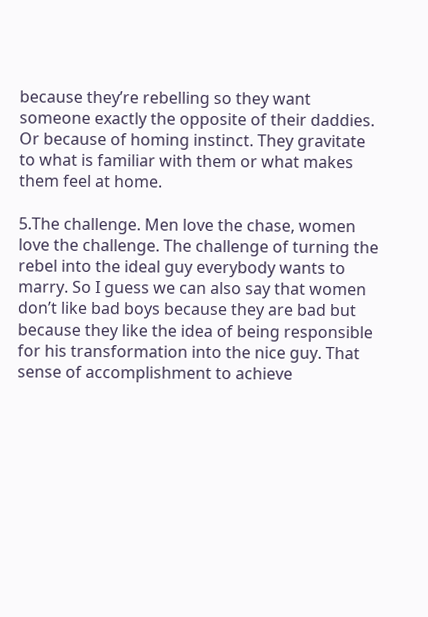because they’re rebelling so they want someone exactly the opposite of their daddies. Or because of homing instinct. They gravitate to what is familiar with them or what makes them feel at home.

5.The challenge. Men love the chase, women love the challenge. The challenge of turning the rebel into the ideal guy everybody wants to marry. So I guess we can also say that women don’t like bad boys because they are bad but because they like the idea of being responsible for his transformation into the nice guy. That sense of accomplishment to achieve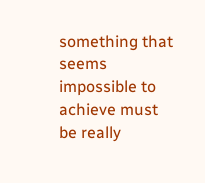something that seems impossible to achieve must be really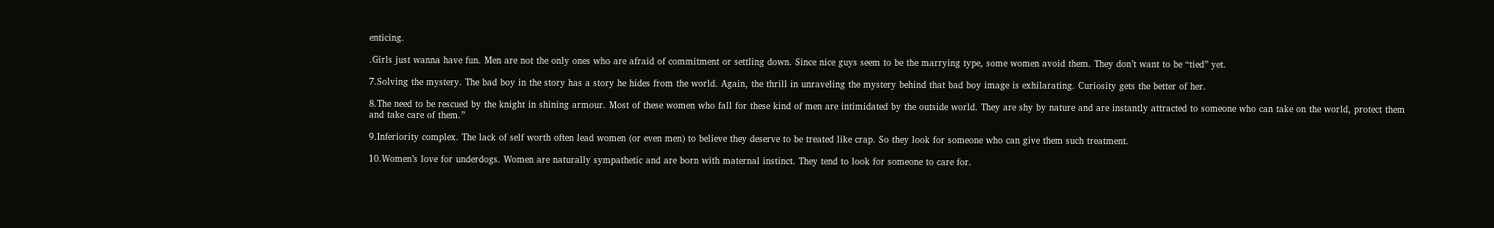enticing.

.Girls just wanna have fun. Men are not the only ones who are afraid of commitment or settling down. Since nice guys seem to be the marrying type, some women avoid them. They don’t want to be “tied” yet.

7.Solving the mystery. The bad boy in the story has a story he hides from the world. Again, the thrill in unraveling the mystery behind that bad boy image is exhilarating. Curiosity gets the better of her.

8.The need to be rescued by the knight in shining armour. Most of these women who fall for these kind of men are intimidated by the outside world. They are shy by nature and are instantly attracted to someone who can take on the world, protect them and take care of them.”

9.Inferiority complex. The lack of self worth often lead women (or even men) to believe they deserve to be treated like crap. So they look for someone who can give them such treatment.

10.Women’s love for underdogs. Women are naturally sympathetic and are born with maternal instinct. They tend to look for someone to care for.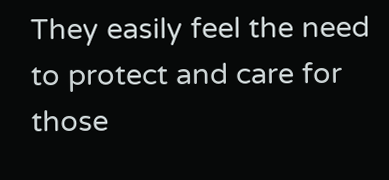They easily feel the need to protect and care for those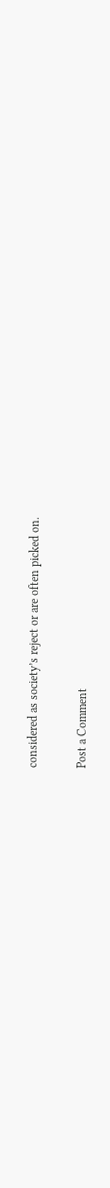considered as society’s reject or are often picked on.

Post a Comment